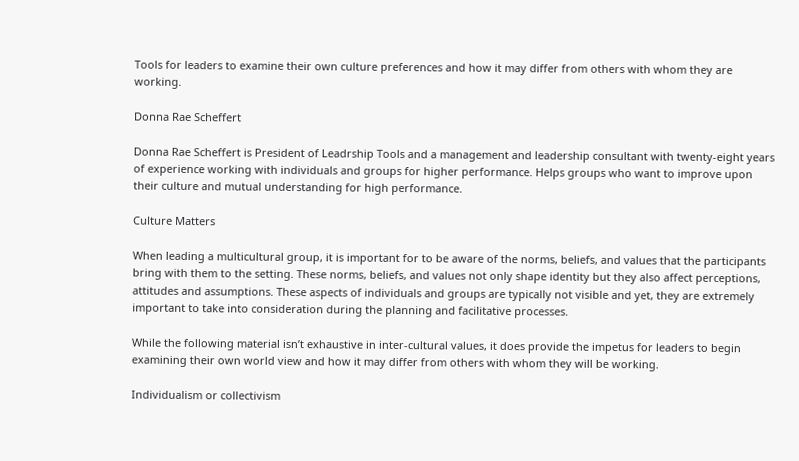Tools for leaders to examine their own culture preferences and how it may differ from others with whom they are working.

Donna Rae Scheffert

Donna Rae Scheffert is President of Leadrship Tools and a management and leadership consultant with twenty-eight years of experience working with individuals and groups for higher performance. Helps groups who want to improve upon their culture and mutual understanding for high performance.

Culture Matters

When leading a multicultural group, it is important for to be aware of the norms, beliefs, and values that the participants bring with them to the setting. These norms, beliefs, and values not only shape identity but they also affect perceptions, attitudes and assumptions. These aspects of individuals and groups are typically not visible and yet, they are extremely important to take into consideration during the planning and facilitative processes.

While the following material isn’t exhaustive in inter-cultural values, it does provide the impetus for leaders to begin examining their own world view and how it may differ from others with whom they will be working.

Individualism or collectivism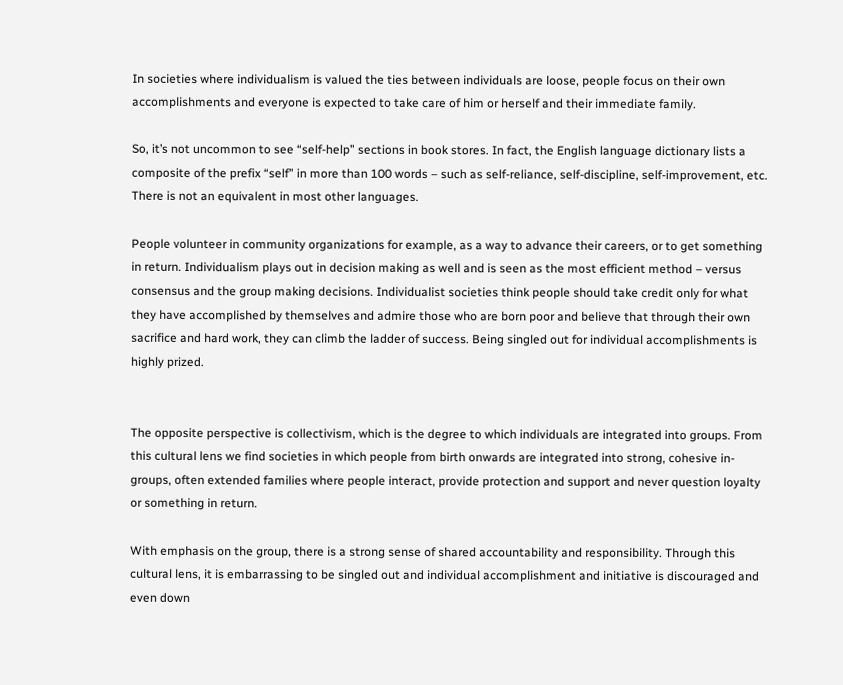In societies where individualism is valued the ties between individuals are loose, people focus on their own accomplishments and everyone is expected to take care of him or herself and their immediate family.

So, it’s not uncommon to see “self-help” sections in book stores. In fact, the English language dictionary lists a composite of the prefix “self” in more than 100 words – such as self-reliance, self-discipline, self-improvement, etc. There is not an equivalent in most other languages.

People volunteer in community organizations for example, as a way to advance their careers, or to get something in return. Individualism plays out in decision making as well and is seen as the most efficient method – versus consensus and the group making decisions. Individualist societies think people should take credit only for what they have accomplished by themselves and admire those who are born poor and believe that through their own sacrifice and hard work, they can climb the ladder of success. Being singled out for individual accomplishments is highly prized.


The opposite perspective is collectivism, which is the degree to which individuals are integrated into groups. From this cultural lens we find societies in which people from birth onwards are integrated into strong, cohesive in-groups, often extended families where people interact, provide protection and support and never question loyalty or something in return.

With emphasis on the group, there is a strong sense of shared accountability and responsibility. Through this cultural lens, it is embarrassing to be singled out and individual accomplishment and initiative is discouraged and even down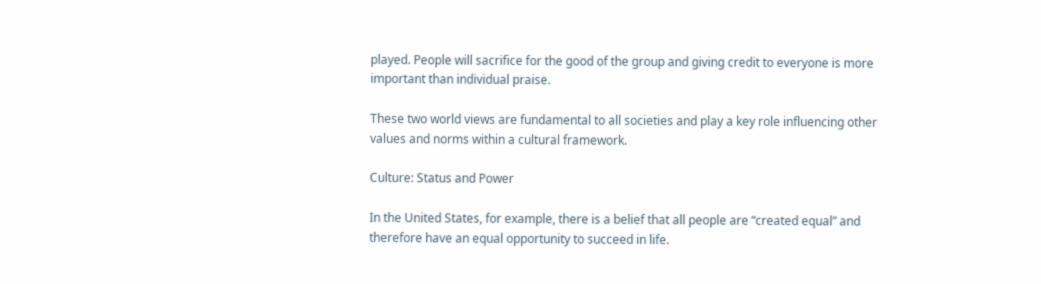played. People will sacrifice for the good of the group and giving credit to everyone is more important than individual praise.

These two world views are fundamental to all societies and play a key role influencing other values and norms within a cultural framework.

Culture: Status and Power

In the United States, for example, there is a belief that all people are “created equal” and therefore have an equal opportunity to succeed in life.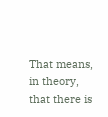That means, in theory, that there is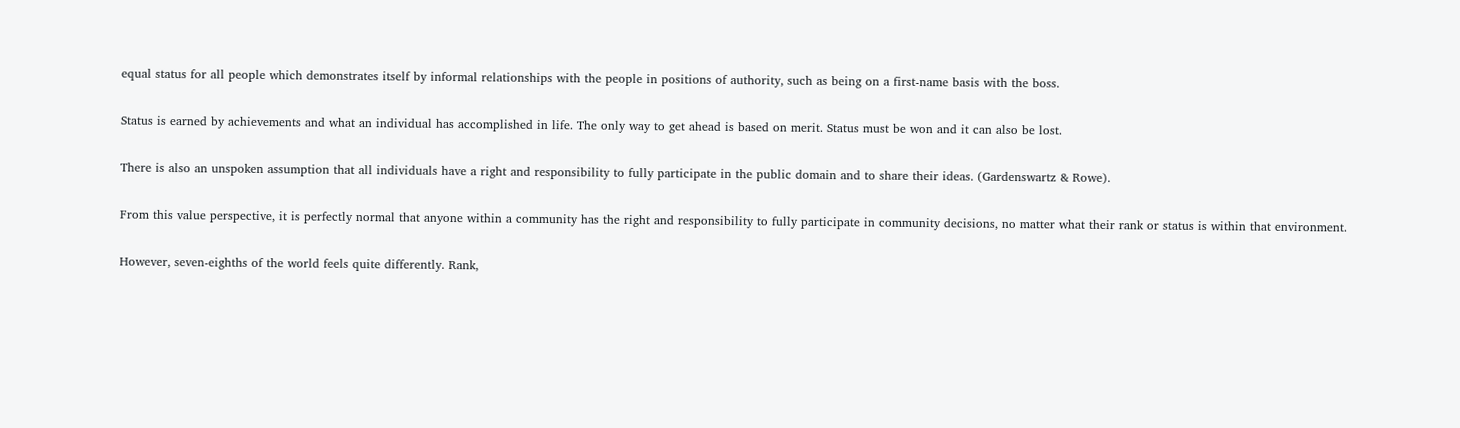equal status for all people which demonstrates itself by informal relationships with the people in positions of authority, such as being on a first-name basis with the boss.

Status is earned by achievements and what an individual has accomplished in life. The only way to get ahead is based on merit. Status must be won and it can also be lost.

There is also an unspoken assumption that all individuals have a right and responsibility to fully participate in the public domain and to share their ideas. (Gardenswartz & Rowe).

From this value perspective, it is perfectly normal that anyone within a community has the right and responsibility to fully participate in community decisions, no matter what their rank or status is within that environment.

However, seven-eighths of the world feels quite differently. Rank,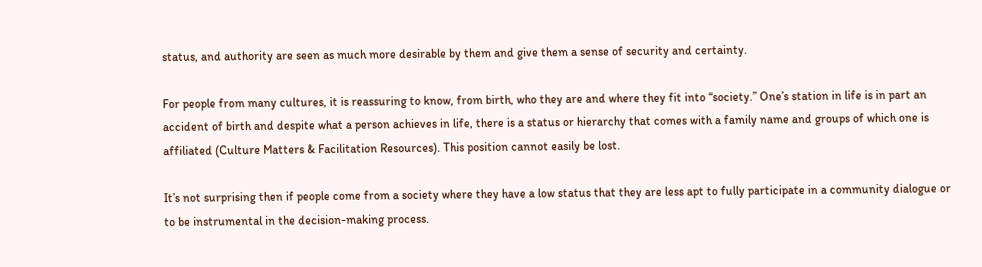status, and authority are seen as much more desirable by them and give them a sense of security and certainty.

For people from many cultures, it is reassuring to know, from birth, who they are and where they fit into “society.” One’s station in life is in part an accident of birth and despite what a person achieves in life, there is a status or hierarchy that comes with a family name and groups of which one is affiliated (Culture Matters & Facilitation Resources). This position cannot easily be lost.

It’s not surprising then if people come from a society where they have a low status that they are less apt to fully participate in a community dialogue or to be instrumental in the decision-making process.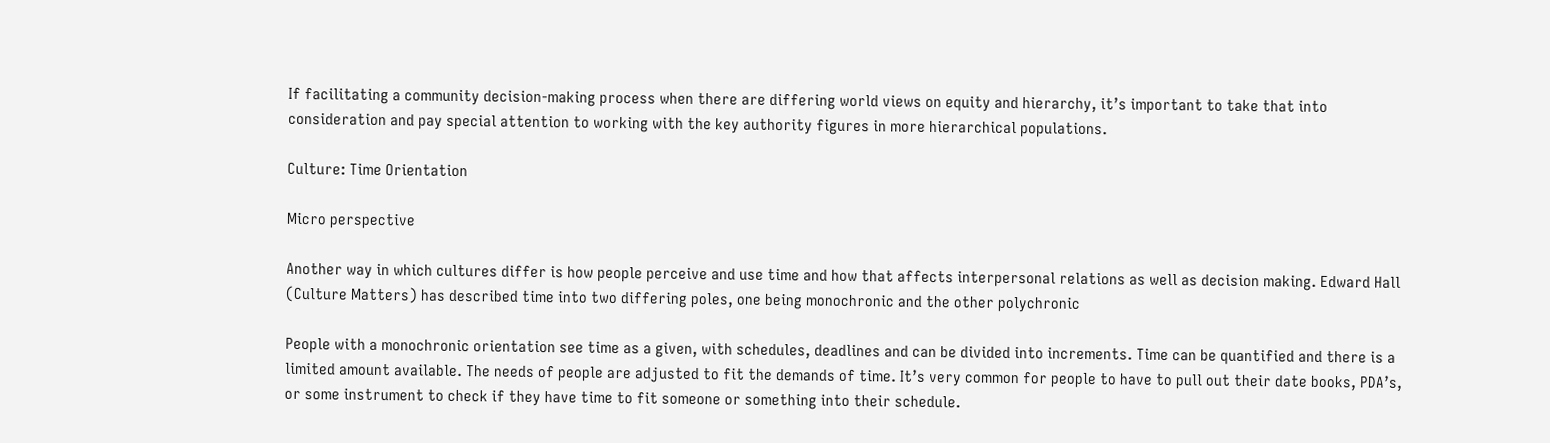If facilitating a community decision-making process when there are differing world views on equity and hierarchy, it’s important to take that into consideration and pay special attention to working with the key authority figures in more hierarchical populations.

Culture: Time Orientation

Micro perspective

Another way in which cultures differ is how people perceive and use time and how that affects interpersonal relations as well as decision making. Edward Hall (Culture Matters) has described time into two differing poles, one being monochronic and the other polychronic

People with a monochronic orientation see time as a given, with schedules, deadlines and can be divided into increments. Time can be quantified and there is a limited amount available. The needs of people are adjusted to fit the demands of time. It’s very common for people to have to pull out their date books, PDA’s, or some instrument to check if they have time to fit someone or something into their schedule.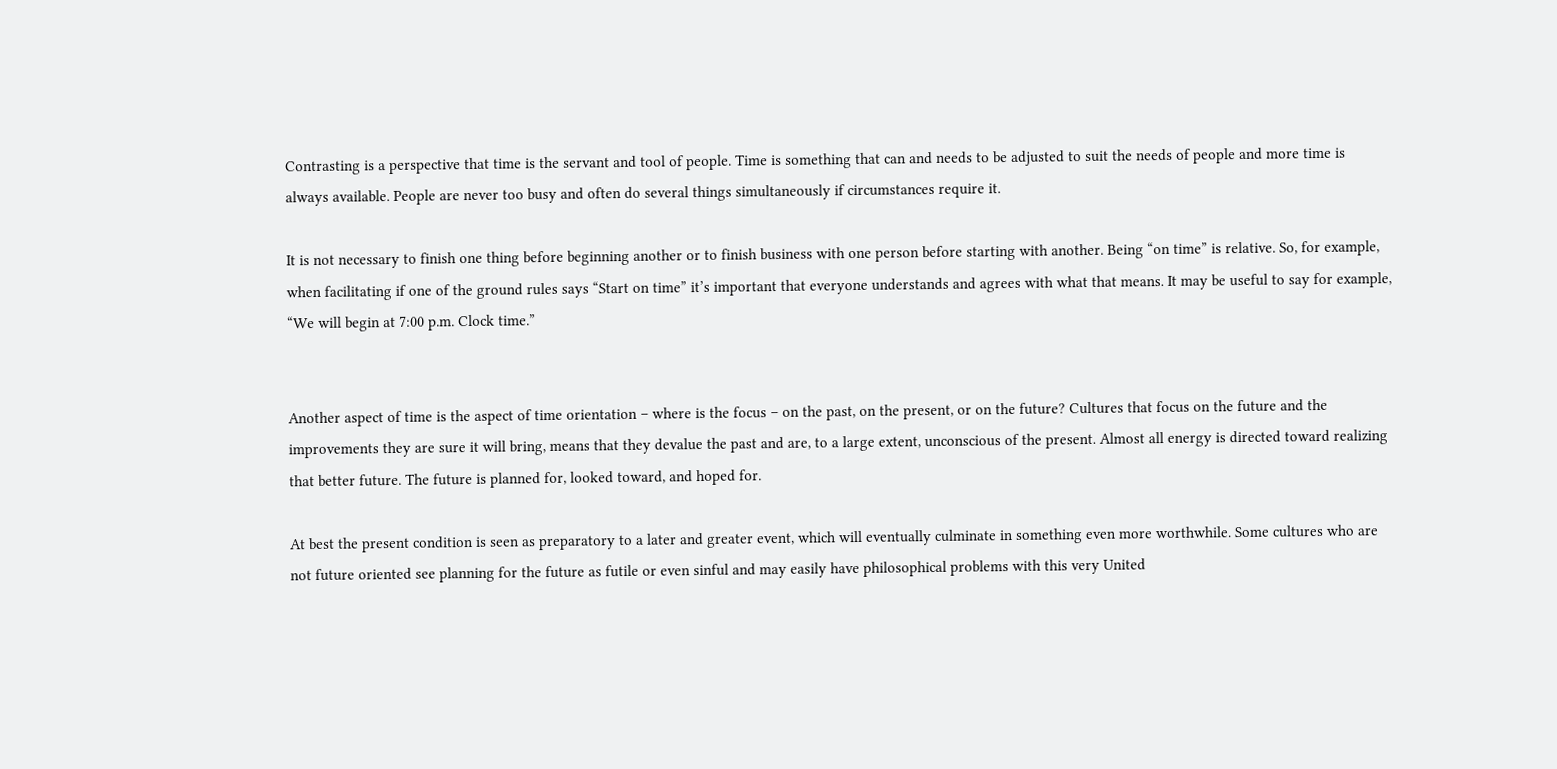Contrasting is a perspective that time is the servant and tool of people. Time is something that can and needs to be adjusted to suit the needs of people and more time is always available. People are never too busy and often do several things simultaneously if circumstances require it.

It is not necessary to finish one thing before beginning another or to finish business with one person before starting with another. Being “on time” is relative. So, for example, when facilitating if one of the ground rules says “Start on time” it’s important that everyone understands and agrees with what that means. It may be useful to say for example, “We will begin at 7:00 p.m. Clock time.”


Another aspect of time is the aspect of time orientation – where is the focus – on the past, on the present, or on the future? Cultures that focus on the future and the improvements they are sure it will bring, means that they devalue the past and are, to a large extent, unconscious of the present. Almost all energy is directed toward realizing that better future. The future is planned for, looked toward, and hoped for.

At best the present condition is seen as preparatory to a later and greater event, which will eventually culminate in something even more worthwhile. Some cultures who are not future oriented see planning for the future as futile or even sinful and may easily have philosophical problems with this very United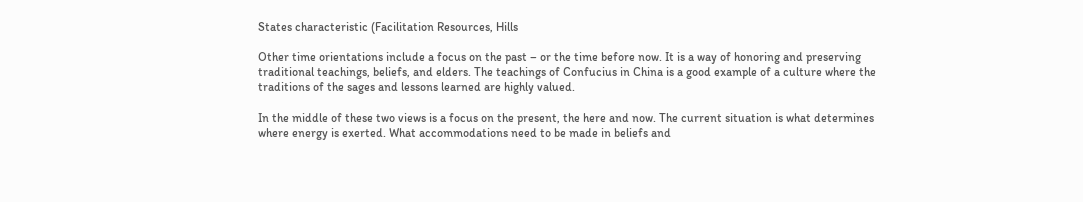States characteristic (Facilitation Resources, Hills

Other time orientations include a focus on the past – or the time before now. It is a way of honoring and preserving traditional teachings, beliefs, and elders. The teachings of Confucius in China is a good example of a culture where the traditions of the sages and lessons learned are highly valued.

In the middle of these two views is a focus on the present, the here and now. The current situation is what determines where energy is exerted. What accommodations need to be made in beliefs and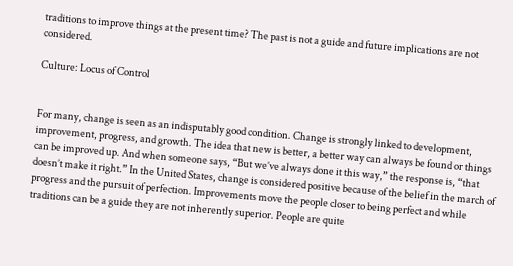traditions to improve things at the present time? The past is not a guide and future implications are not considered.

Culture: Locus of Control


For many, change is seen as an indisputably good condition. Change is strongly linked to development, improvement, progress, and growth. The idea that new is better, a better way can always be found or things can be improved up. And when someone says, “But we’ve always done it this way,” the response is, “that doesn’t make it right.” In the United States, change is considered positive because of the belief in the march of progress and the pursuit of perfection. Improvements move the people closer to being perfect and while traditions can be a guide they are not inherently superior. People are quite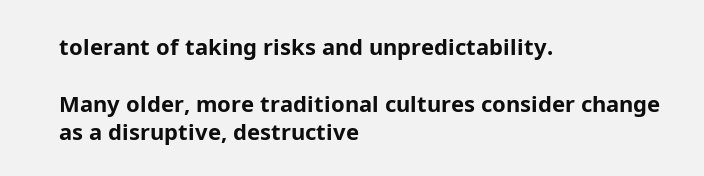tolerant of taking risks and unpredictability.

Many older, more traditional cultures consider change as a disruptive, destructive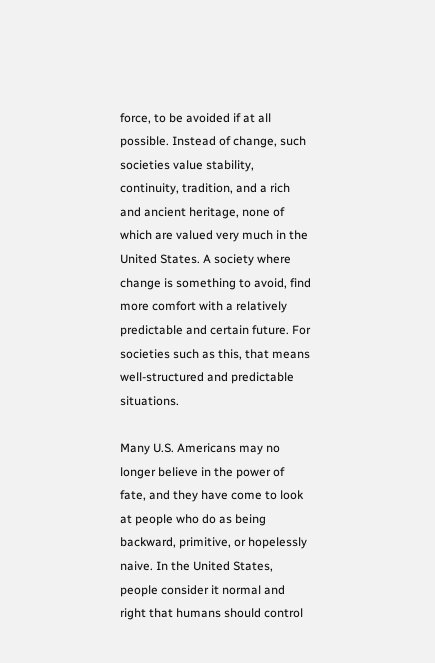force, to be avoided if at all possible. Instead of change, such societies value stability, continuity, tradition, and a rich and ancient heritage, none of which are valued very much in the United States. A society where change is something to avoid, find more comfort with a relatively predictable and certain future. For societies such as this, that means well-structured and predictable situations.

Many U.S. Americans may no longer believe in the power of fate, and they have come to look at people who do as being backward, primitive, or hopelessly naive. In the United States, people consider it normal and right that humans should control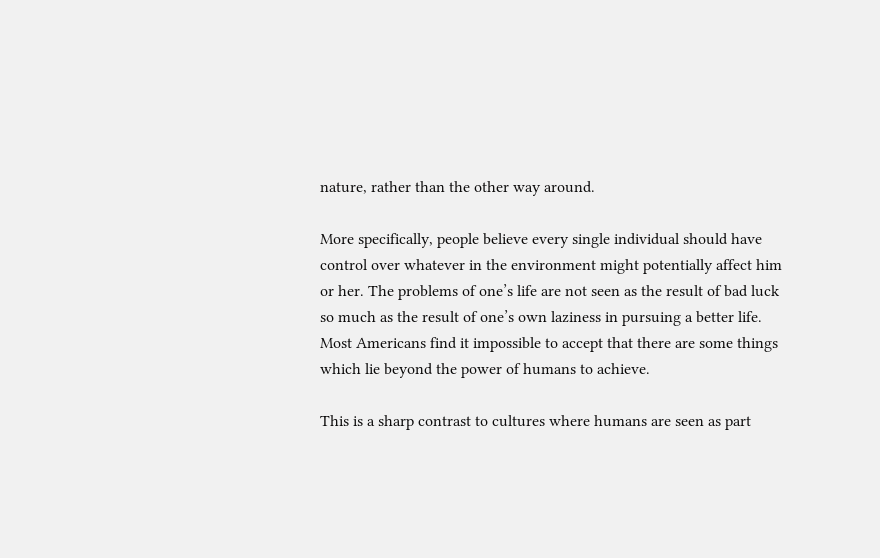nature, rather than the other way around.

More specifically, people believe every single individual should have control over whatever in the environment might potentially affect him or her. The problems of one’s life are not seen as the result of bad luck so much as the result of one’s own laziness in pursuing a better life. Most Americans find it impossible to accept that there are some things which lie beyond the power of humans to achieve.

This is a sharp contrast to cultures where humans are seen as part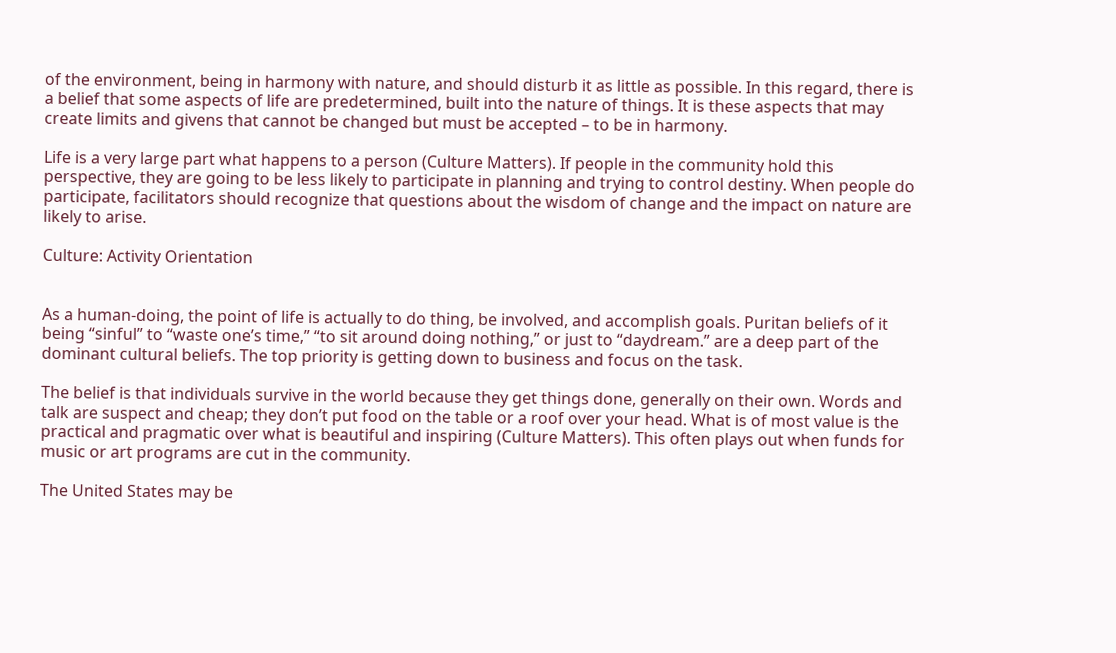of the environment, being in harmony with nature, and should disturb it as little as possible. In this regard, there is a belief that some aspects of life are predetermined, built into the nature of things. It is these aspects that may create limits and givens that cannot be changed but must be accepted – to be in harmony.

Life is a very large part what happens to a person (Culture Matters). If people in the community hold this perspective, they are going to be less likely to participate in planning and trying to control destiny. When people do participate, facilitators should recognize that questions about the wisdom of change and the impact on nature are likely to arise.

Culture: Activity Orientation


As a human-doing, the point of life is actually to do thing, be involved, and accomplish goals. Puritan beliefs of it being “sinful” to “waste one’s time,” “to sit around doing nothing,” or just to “daydream.” are a deep part of the dominant cultural beliefs. The top priority is getting down to business and focus on the task.

The belief is that individuals survive in the world because they get things done, generally on their own. Words and talk are suspect and cheap; they don’t put food on the table or a roof over your head. What is of most value is the practical and pragmatic over what is beautiful and inspiring (Culture Matters). This often plays out when funds for music or art programs are cut in the community.

The United States may be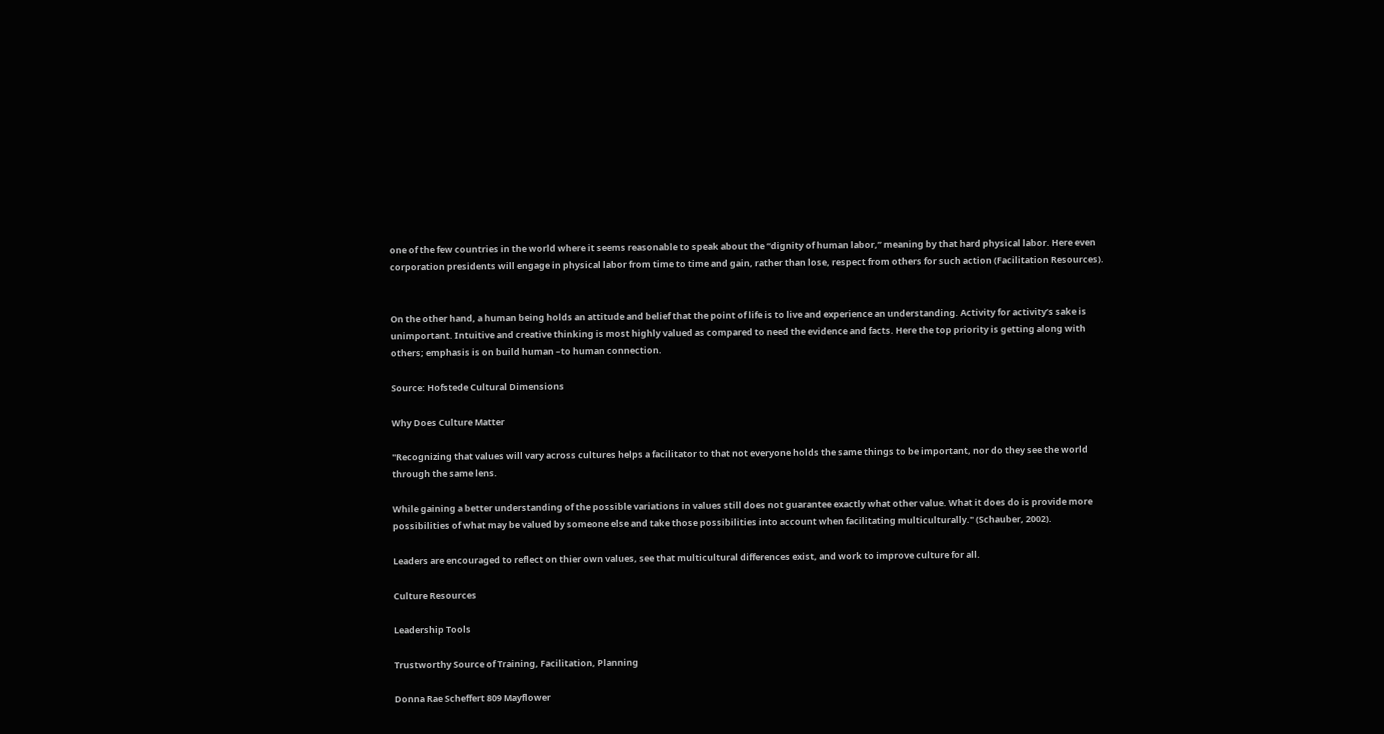one of the few countries in the world where it seems reasonable to speak about the “dignity of human labor,” meaning by that hard physical labor. Here even corporation presidents will engage in physical labor from time to time and gain, rather than lose, respect from others for such action (Facilitation Resources).


On the other hand, a human being holds an attitude and belief that the point of life is to live and experience an understanding. Activity for activity’s sake is unimportant. Intuitive and creative thinking is most highly valued as compared to need the evidence and facts. Here the top priority is getting along with others; emphasis is on build human –to human connection.

Source: Hofstede Cultural Dimensions

Why Does Culture Matter

"Recognizing that values will vary across cultures helps a facilitator to that not everyone holds the same things to be important, nor do they see the world through the same lens.

While gaining a better understanding of the possible variations in values still does not guarantee exactly what other value. What it does do is provide more possibilities of what may be valued by someone else and take those possibilities into account when facilitating multiculturally." (Schauber, 2002).

Leaders are encouraged to reflect on thier own values, see that multicultural differences exist, and work to improve culture for all.

Culture Resources

Leadership Tools

Trustworthy Source of Training, Facilitation, Planning

Donna Rae Scheffert 809 Mayflower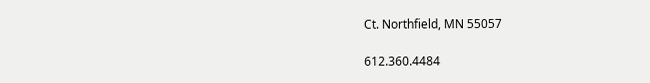Ct. Northfield, MN 55057

612.360.4484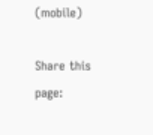(mobile)

Share this page: